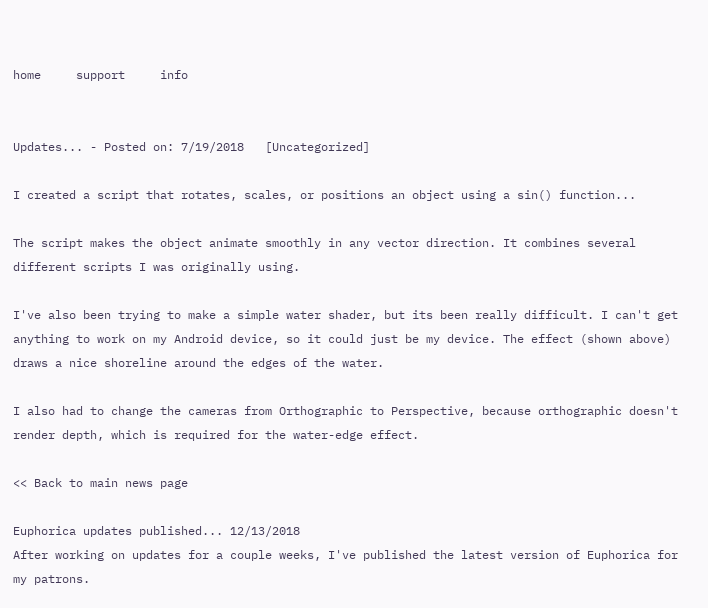home     support     info


Updates... - Posted on: 7/19/2018   [Uncategorized]

I created a script that rotates, scales, or positions an object using a sin() function...

The script makes the object animate smoothly in any vector direction. It combines several different scripts I was originally using.

I've also been trying to make a simple water shader, but its been really difficult. I can't get anything to work on my Android device, so it could just be my device. The effect (shown above) draws a nice shoreline around the edges of the water.

I also had to change the cameras from Orthographic to Perspective, because orthographic doesn't render depth, which is required for the water-edge effect.

<< Back to main news page

Euphorica updates published... 12/13/2018
After working on updates for a couple weeks, I've published the latest version of Euphorica for my patrons.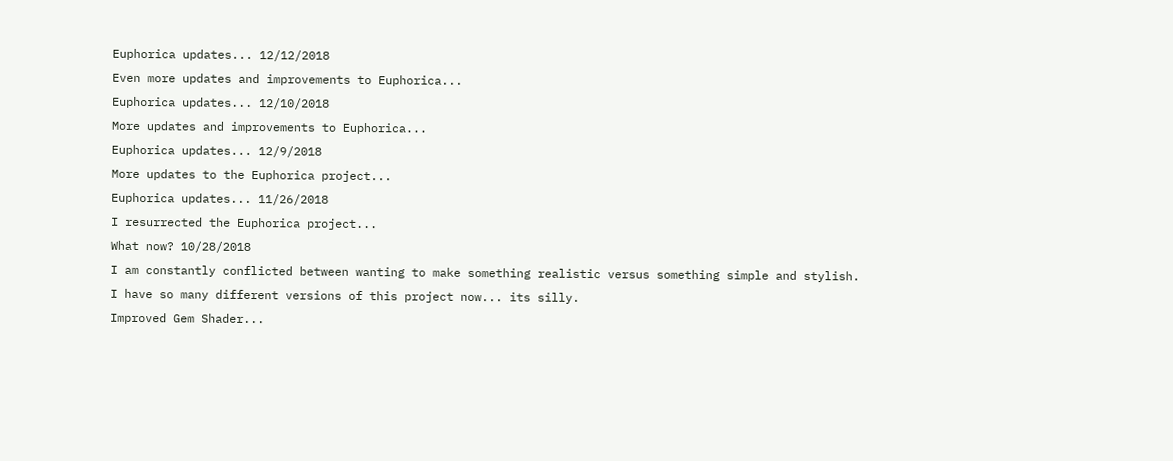Euphorica updates... 12/12/2018
Even more updates and improvements to Euphorica...
Euphorica updates... 12/10/2018
More updates and improvements to Euphorica...
Euphorica updates... 12/9/2018
More updates to the Euphorica project...
Euphorica updates... 11/26/2018
I resurrected the Euphorica project...
What now? 10/28/2018
I am constantly conflicted between wanting to make something realistic versus something simple and stylish. I have so many different versions of this project now... its silly.
Improved Gem Shader...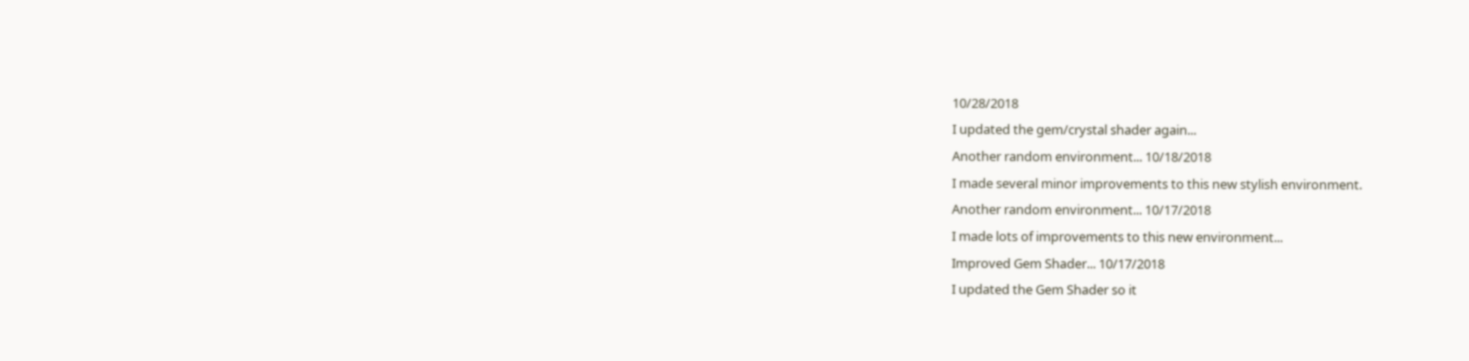10/28/2018
I updated the gem/crystal shader again...
Another random environment... 10/18/2018
I made several minor improvements to this new stylish environment.
Another random environment... 10/17/2018
I made lots of improvements to this new environment...
Improved Gem Shader... 10/17/2018
I updated the Gem Shader so it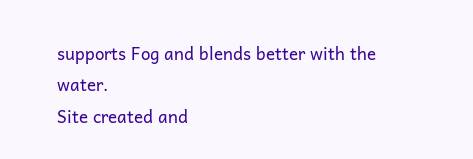supports Fog and blends better with the water.
Site created and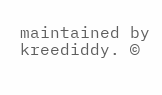maintained by kreediddy. ©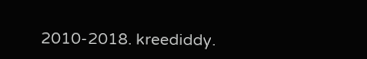2010-2018. kreediddy.